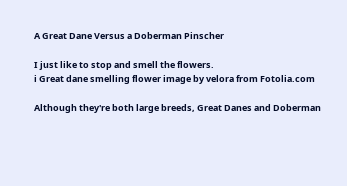A Great Dane Versus a Doberman Pinscher

I just like to stop and smell the flowers.
i Great dane smelling flower image by velora from Fotolia.com

Although they're both large breeds, Great Danes and Doberman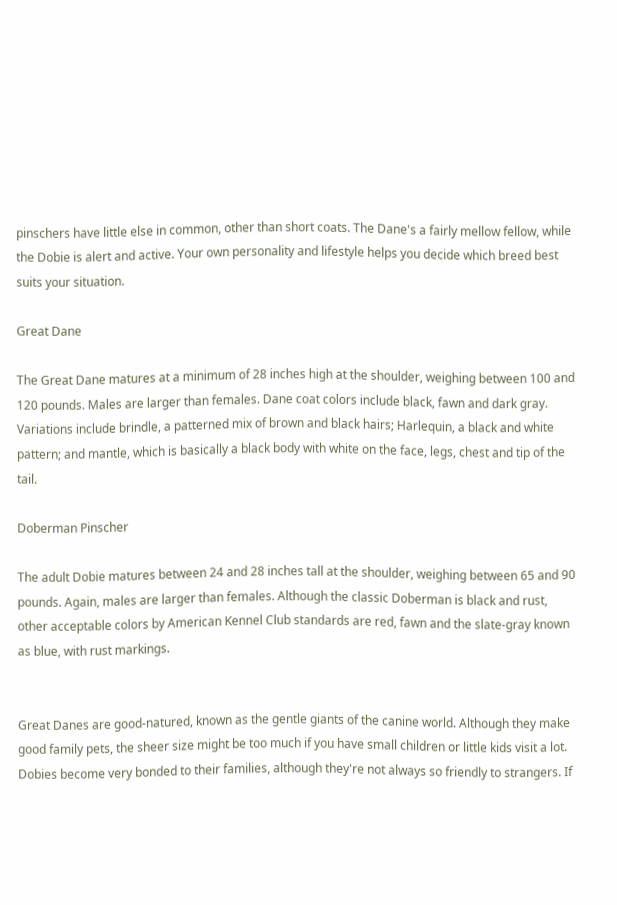pinschers have little else in common, other than short coats. The Dane's a fairly mellow fellow, while the Dobie is alert and active. Your own personality and lifestyle helps you decide which breed best suits your situation.

Great Dane

The Great Dane matures at a minimum of 28 inches high at the shoulder, weighing between 100 and 120 pounds. Males are larger than females. Dane coat colors include black, fawn and dark gray. Variations include brindle, a patterned mix of brown and black hairs; Harlequin, a black and white pattern; and mantle, which is basically a black body with white on the face, legs, chest and tip of the tail.

Doberman Pinscher

The adult Dobie matures between 24 and 28 inches tall at the shoulder, weighing between 65 and 90 pounds. Again, males are larger than females. Although the classic Doberman is black and rust, other acceptable colors by American Kennel Club standards are red, fawn and the slate-gray known as blue, with rust markings.


Great Danes are good-natured, known as the gentle giants of the canine world. Although they make good family pets, the sheer size might be too much if you have small children or little kids visit a lot. Dobies become very bonded to their families, although they're not always so friendly to strangers. If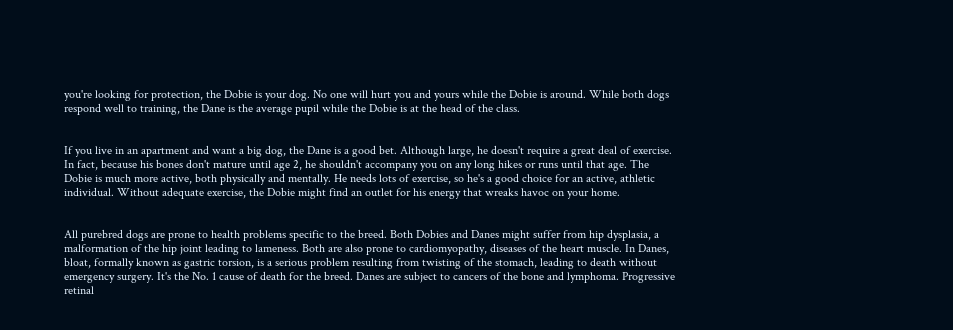you're looking for protection, the Dobie is your dog. No one will hurt you and yours while the Dobie is around. While both dogs respond well to training, the Dane is the average pupil while the Dobie is at the head of the class.


If you live in an apartment and want a big dog, the Dane is a good bet. Although large, he doesn't require a great deal of exercise. In fact, because his bones don't mature until age 2, he shouldn't accompany you on any long hikes or runs until that age. The Dobie is much more active, both physically and mentally. He needs lots of exercise, so he's a good choice for an active, athletic individual. Without adequate exercise, the Dobie might find an outlet for his energy that wreaks havoc on your home.


All purebred dogs are prone to health problems specific to the breed. Both Dobies and Danes might suffer from hip dysplasia, a malformation of the hip joint leading to lameness. Both are also prone to cardiomyopathy, diseases of the heart muscle. In Danes, bloat, formally known as gastric torsion, is a serious problem resulting from twisting of the stomach, leading to death without emergency surgery. It's the No. 1 cause of death for the breed. Danes are subject to cancers of the bone and lymphoma. Progressive retinal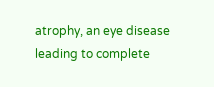atrophy, an eye disease leading to complete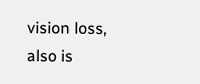vision loss, also is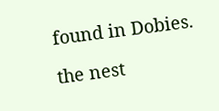found in Dobies.

the nest